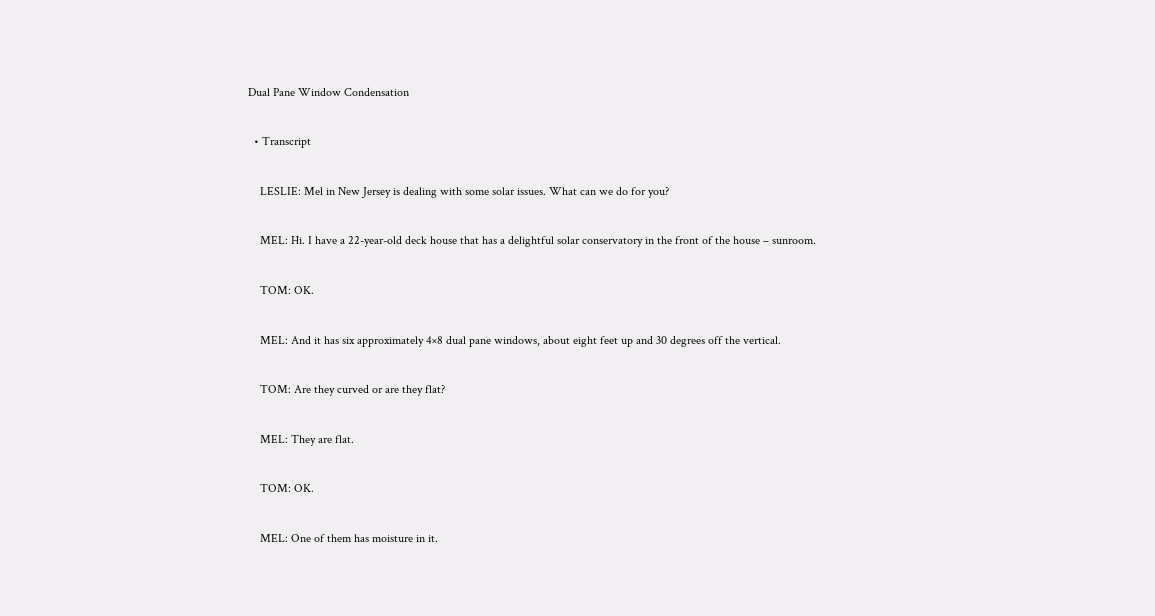Dual Pane Window Condensation

  • Transcript

    LESLIE: Mel in New Jersey is dealing with some solar issues. What can we do for you?

    MEL: Hi. I have a 22-year-old deck house that has a delightful solar conservatory in the front of the house – sunroom.

    TOM: OK.

    MEL: And it has six approximately 4×8 dual pane windows, about eight feet up and 30 degrees off the vertical.

    TOM: Are they curved or are they flat?

    MEL: They are flat.

    TOM: OK.

    MEL: One of them has moisture in it.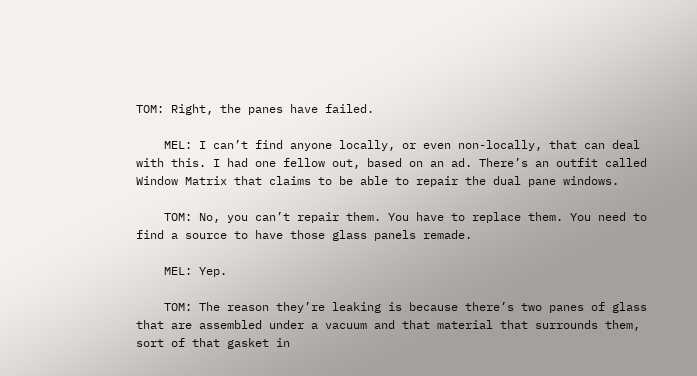TOM: Right, the panes have failed.

    MEL: I can’t find anyone locally, or even non-locally, that can deal with this. I had one fellow out, based on an ad. There’s an outfit called Window Matrix that claims to be able to repair the dual pane windows.

    TOM: No, you can’t repair them. You have to replace them. You need to find a source to have those glass panels remade.

    MEL: Yep.

    TOM: The reason they’re leaking is because there’s two panes of glass that are assembled under a vacuum and that material that surrounds them, sort of that gasket in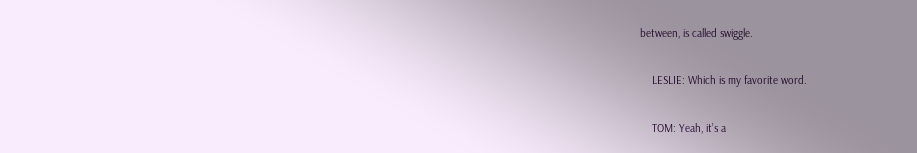between, is called swiggle.

    LESLIE: Which is my favorite word.

    TOM: Yeah, it’s a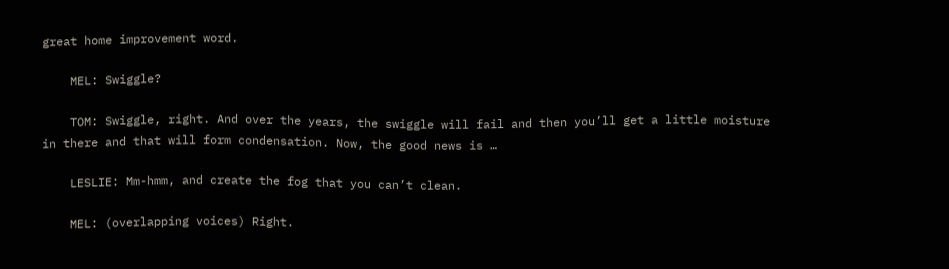great home improvement word.

    MEL: Swiggle?

    TOM: Swiggle, right. And over the years, the swiggle will fail and then you’ll get a little moisture in there and that will form condensation. Now, the good news is …

    LESLIE: Mm-hmm, and create the fog that you can’t clean.

    MEL: (overlapping voices) Right.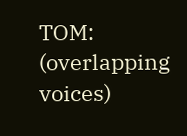TOM: (overlapping voices)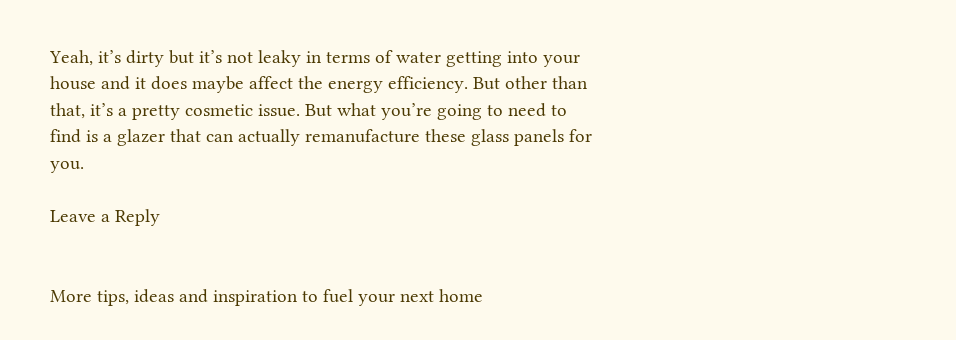Yeah, it’s dirty but it’s not leaky in terms of water getting into your house and it does maybe affect the energy efficiency. But other than that, it’s a pretty cosmetic issue. But what you’re going to need to find is a glazer that can actually remanufacture these glass panels for you.

Leave a Reply


More tips, ideas and inspiration to fuel your next home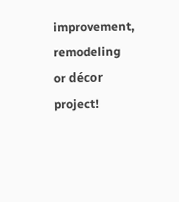improvement, remodeling or décor project!